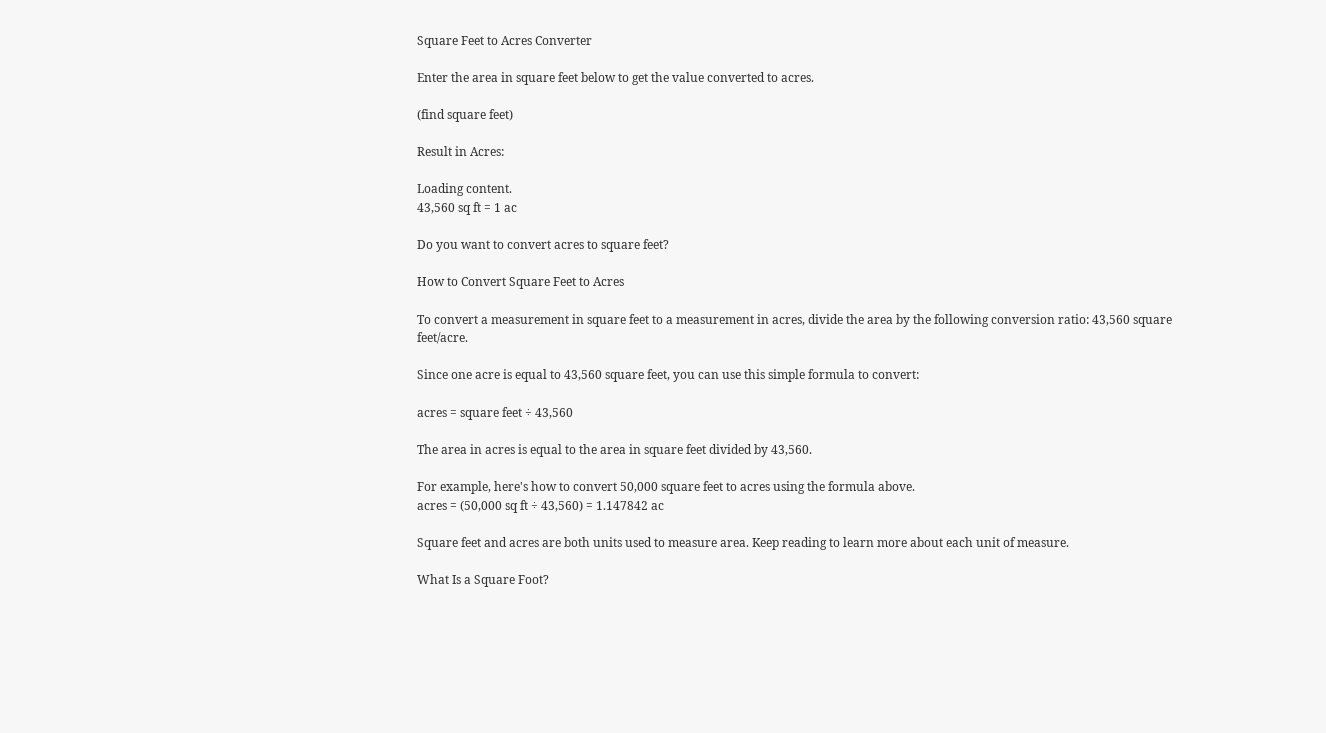Square Feet to Acres Converter

Enter the area in square feet below to get the value converted to acres.

(find square feet)

Result in Acres:

Loading content.
43,560 sq ft = 1 ac

Do you want to convert acres to square feet?

How to Convert Square Feet to Acres

To convert a measurement in square feet to a measurement in acres, divide the area by the following conversion ratio: 43,560 square feet/acre.

Since one acre is equal to 43,560 square feet, you can use this simple formula to convert:

acres = square feet ÷ 43,560

The area in acres is equal to the area in square feet divided by 43,560.

For example, here's how to convert 50,000 square feet to acres using the formula above.
acres = (50,000 sq ft ÷ 43,560) = 1.147842 ac

Square feet and acres are both units used to measure area. Keep reading to learn more about each unit of measure.

What Is a Square Foot?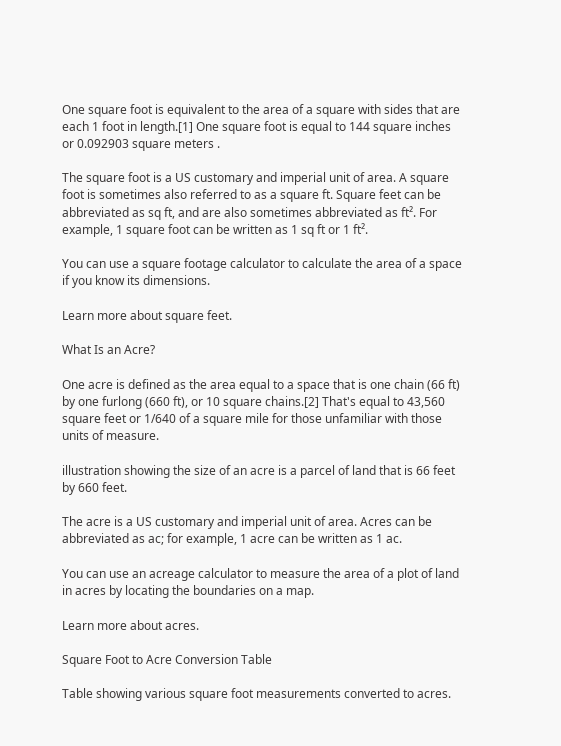One square foot is equivalent to the area of a square with sides that are each 1 foot in length.[1] One square foot is equal to 144 square inches or 0.092903 square meters .

The square foot is a US customary and imperial unit of area. A square foot is sometimes also referred to as a square ft. Square feet can be abbreviated as sq ft, and are also sometimes abbreviated as ft². For example, 1 square foot can be written as 1 sq ft or 1 ft².

You can use a square footage calculator to calculate the area of a space if you know its dimensions.

Learn more about square feet.

What Is an Acre?

One acre is defined as the area equal to a space that is one chain (66 ft) by one furlong (660 ft), or 10 square chains.[2] That's equal to 43,560 square feet or 1/640 of a square mile for those unfamiliar with those units of measure.

illustration showing the size of an acre is a parcel of land that is 66 feet by 660 feet.

The acre is a US customary and imperial unit of area. Acres can be abbreviated as ac; for example, 1 acre can be written as 1 ac.

You can use an acreage calculator to measure the area of a plot of land in acres by locating the boundaries on a map.

Learn more about acres.

Square Foot to Acre Conversion Table

Table showing various square foot measurements converted to acres.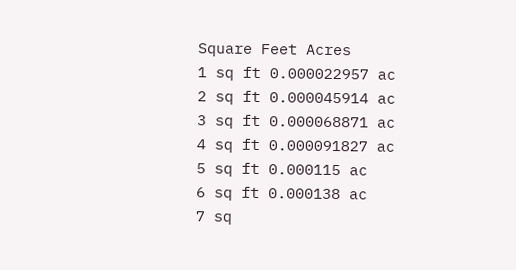Square Feet Acres
1 sq ft 0.000022957 ac
2 sq ft 0.000045914 ac
3 sq ft 0.000068871 ac
4 sq ft 0.000091827 ac
5 sq ft 0.000115 ac
6 sq ft 0.000138 ac
7 sq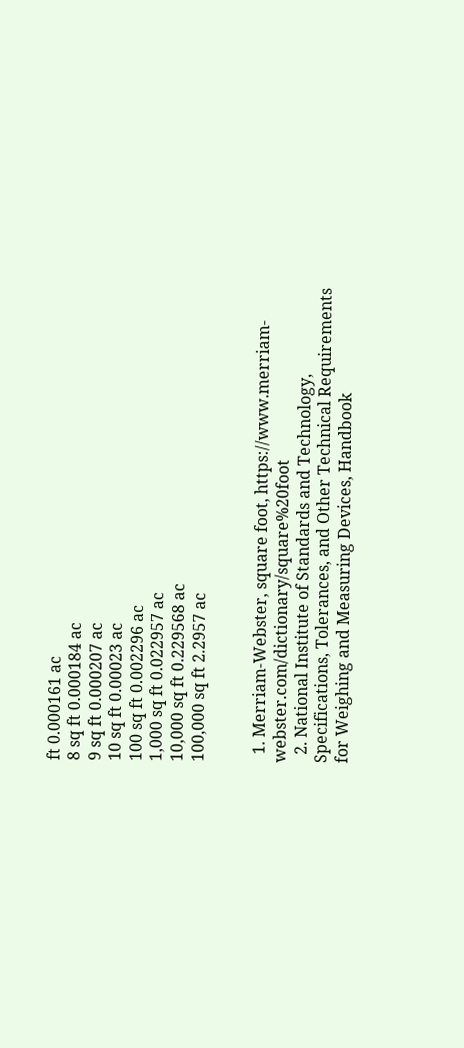ft 0.000161 ac
8 sq ft 0.000184 ac
9 sq ft 0.000207 ac
10 sq ft 0.00023 ac
100 sq ft 0.002296 ac
1,000 sq ft 0.022957 ac
10,000 sq ft 0.229568 ac
100,000 sq ft 2.2957 ac


  1. Merriam-Webster, square foot, https://www.merriam-webster.com/dictionary/square%20foot
  2. National Institute of Standards and Technology, Specifications, Tolerances, and Other Technical Requirements for Weighing and Measuring Devices, Handbook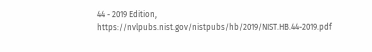44 - 2019 Edition, https://nvlpubs.nist.gov/nistpubs/hb/2019/NIST.HB.44-2019.pdf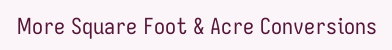More Square Foot & Acre Conversions